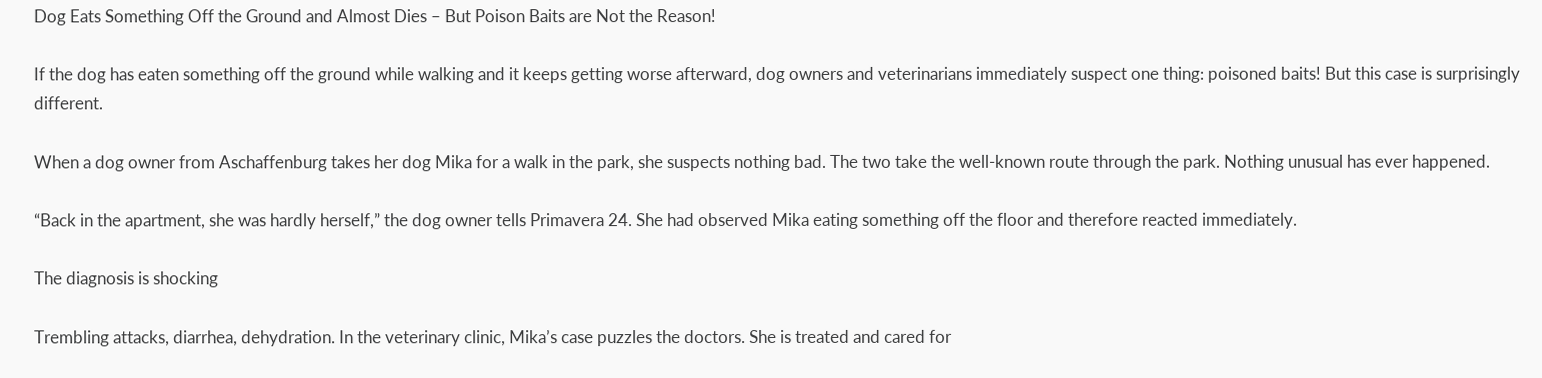Dog Eats Something Off the Ground and Almost Dies – But Poison Baits are Not the Reason!

If the dog has eaten something off the ground while walking and it keeps getting worse afterward, dog owners and veterinarians immediately suspect one thing: poisoned baits! But this case is surprisingly different.

When a dog owner from Aschaffenburg takes her dog Mika for a walk in the park, she suspects nothing bad. The two take the well-known route through the park. Nothing unusual has ever happened.

“Back in the apartment, she was hardly herself,” the dog owner tells Primavera 24. She had observed Mika eating something off the floor and therefore reacted immediately.

The diagnosis is shocking

Trembling attacks, diarrhea, dehydration. In the veterinary clinic, Mika’s case puzzles the doctors. She is treated and cared for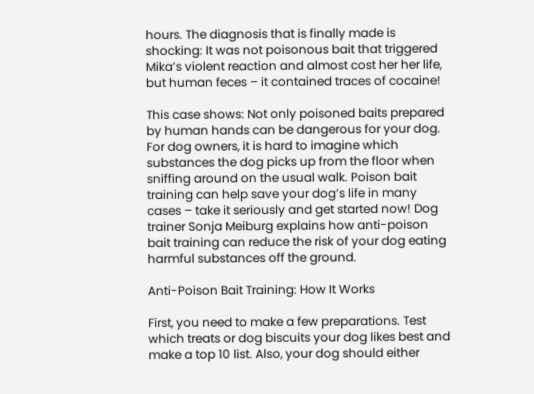hours. The diagnosis that is finally made is shocking: It was not poisonous bait that triggered Mika’s violent reaction and almost cost her her life, but human feces – it contained traces of cocaine!

This case shows: Not only poisoned baits prepared by human hands can be dangerous for your dog. For dog owners, it is hard to imagine which substances the dog picks up from the floor when sniffing around on the usual walk. Poison bait training can help save your dog’s life in many cases – take it seriously and get started now! Dog trainer Sonja Meiburg explains how anti-poison bait training can reduce the risk of your dog eating harmful substances off the ground.

Anti-Poison Bait Training: How It Works

First, you need to make a few preparations. Test which treats or dog biscuits your dog likes best and make a top 10 list. Also, your dog should either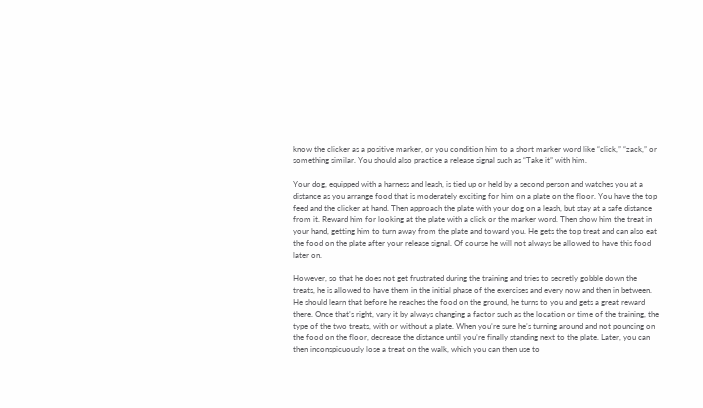know the clicker as a positive marker, or you condition him to a short marker word like “click,” “zack,” or something similar. You should also practice a release signal such as “Take it” with him.

Your dog, equipped with a harness and leash, is tied up or held by a second person and watches you at a distance as you arrange food that is moderately exciting for him on a plate on the floor. You have the top feed and the clicker at hand. Then approach the plate with your dog on a leash, but stay at a safe distance from it. Reward him for looking at the plate with a click or the marker word. Then show him the treat in your hand, getting him to turn away from the plate and toward you. He gets the top treat and can also eat the food on the plate after your release signal. Of course he will not always be allowed to have this food later on.

However, so that he does not get frustrated during the training and tries to secretly gobble down the treats, he is allowed to have them in the initial phase of the exercises and every now and then in between. He should learn that before he reaches the food on the ground, he turns to you and gets a great reward there. Once that’s right, vary it by always changing a factor such as the location or time of the training, the type of the two treats, with or without a plate. When you’re sure he’s turning around and not pouncing on the food on the floor, decrease the distance until you’re finally standing next to the plate. Later, you can then inconspicuously lose a treat on the walk, which you can then use to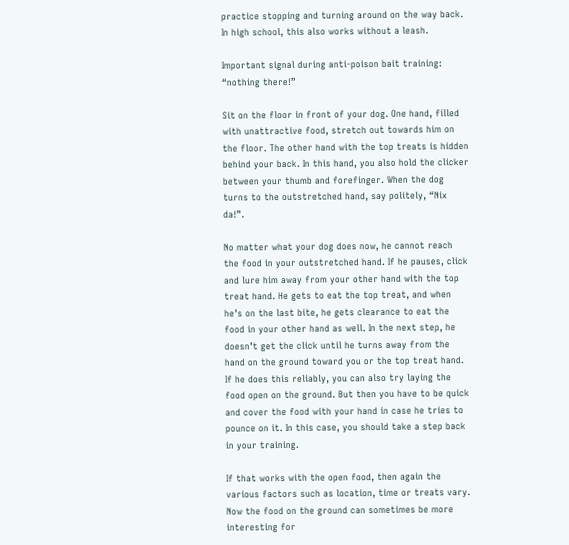practice stopping and turning around on the way back. In high school, this also works without a leash.

Important signal during anti-poison bait training: “nothing there!”

Sit on the floor in front of your dog. One hand, filled with unattractive food, stretch out towards him on the floor. The other hand with the top treats is hidden behind your back. In this hand, you also hold the clicker between your thumb and forefinger. When the dog turns to the outstretched hand, say politely, “Nix da!”.

No matter what your dog does now, he cannot reach the food in your outstretched hand. If he pauses, click and lure him away from your other hand with the top treat hand. He gets to eat the top treat, and when he’s on the last bite, he gets clearance to eat the food in your other hand as well. In the next step, he doesn’t get the click until he turns away from the hand on the ground toward you or the top treat hand. If he does this reliably, you can also try laying the food open on the ground. But then you have to be quick and cover the food with your hand in case he tries to pounce on it. In this case, you should take a step back in your training.

If that works with the open food, then again the various factors such as location, time or treats vary. Now the food on the ground can sometimes be more interesting for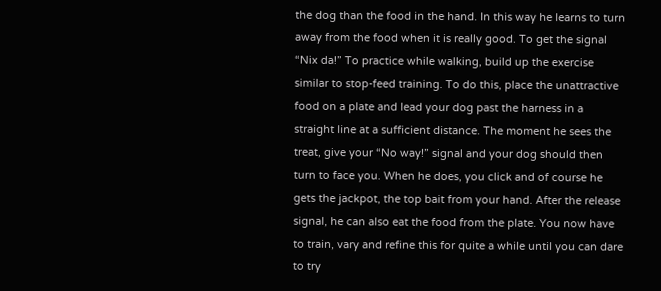the dog than the food in the hand. In this way he learns to turn away from the food when it is really good. To get the signal “Nix da!” To practice while walking, build up the exercise similar to stop-feed training. To do this, place the unattractive food on a plate and lead your dog past the harness in a straight line at a sufficient distance. The moment he sees the treat, give your “No way!” signal and your dog should then turn to face you. When he does, you click and of course he gets the jackpot, the top bait from your hand. After the release signal, he can also eat the food from the plate. You now have to train, vary and refine this for quite a while until you can dare to try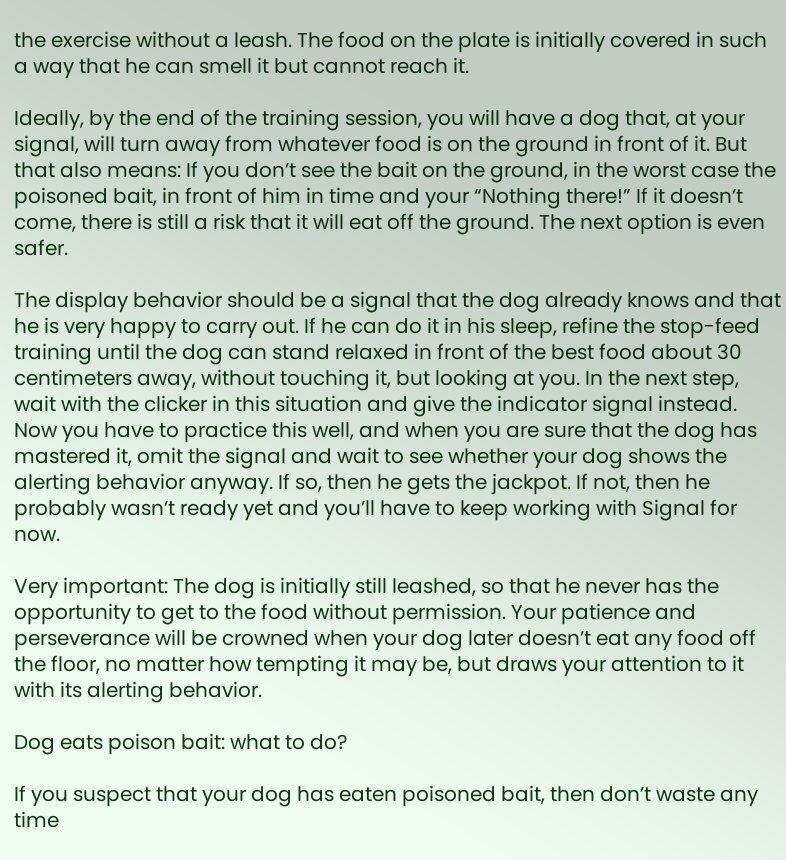the exercise without a leash. The food on the plate is initially covered in such a way that he can smell it but cannot reach it.

Ideally, by the end of the training session, you will have a dog that, at your signal, will turn away from whatever food is on the ground in front of it. But that also means: If you don’t see the bait on the ground, in the worst case the poisoned bait, in front of him in time and your “Nothing there!” If it doesn’t come, there is still a risk that it will eat off the ground. The next option is even safer.

The display behavior should be a signal that the dog already knows and that he is very happy to carry out. If he can do it in his sleep, refine the stop-feed training until the dog can stand relaxed in front of the best food about 30 centimeters away, without touching it, but looking at you. In the next step, wait with the clicker in this situation and give the indicator signal instead. Now you have to practice this well, and when you are sure that the dog has mastered it, omit the signal and wait to see whether your dog shows the alerting behavior anyway. If so, then he gets the jackpot. If not, then he probably wasn’t ready yet and you’ll have to keep working with Signal for now.

Very important: The dog is initially still leashed, so that he never has the opportunity to get to the food without permission. Your patience and perseverance will be crowned when your dog later doesn’t eat any food off the floor, no matter how tempting it may be, but draws your attention to it with its alerting behavior.

Dog eats poison bait: what to do?

If you suspect that your dog has eaten poisoned bait, then don’t waste any time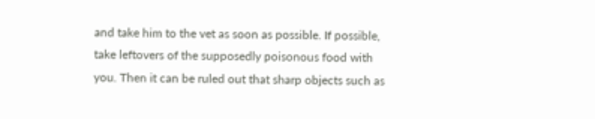and take him to the vet as soon as possible. If possible, take leftovers of the supposedly poisonous food with you. Then it can be ruled out that sharp objects such as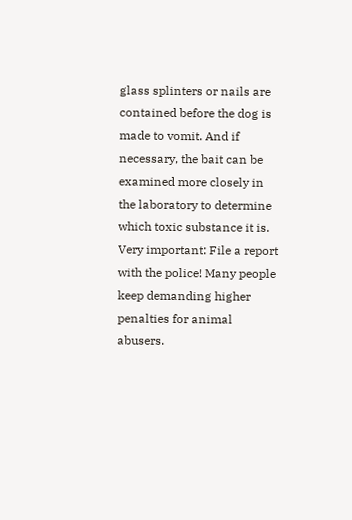glass splinters or nails are contained before the dog is made to vomit. And if necessary, the bait can be examined more closely in the laboratory to determine which toxic substance it is. Very important: File a report with the police! Many people keep demanding higher penalties for animal abusers.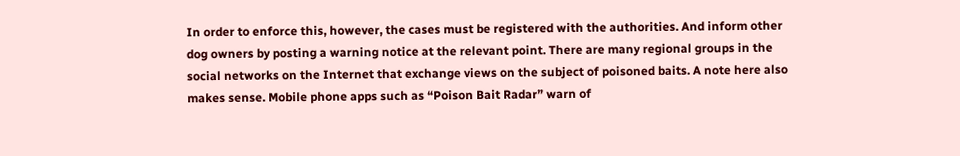In order to enforce this, however, the cases must be registered with the authorities. And inform other dog owners by posting a warning notice at the relevant point. There are many regional groups in the social networks on the Internet that exchange views on the subject of poisoned baits. A note here also makes sense. Mobile phone apps such as “Poison Bait Radar” warn of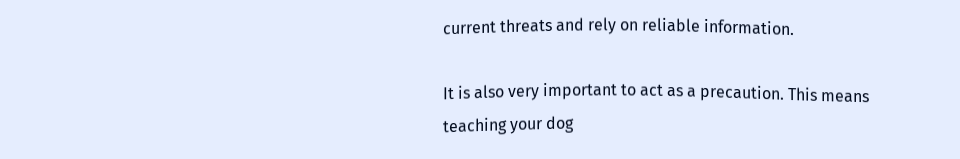current threats and rely on reliable information.

It is also very important to act as a precaution. This means teaching your dog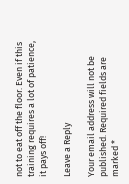not to eat off the floor. Even if this training requires a lot of patience, it pays off!

Leave a Reply

Your email address will not be published. Required fields are marked *